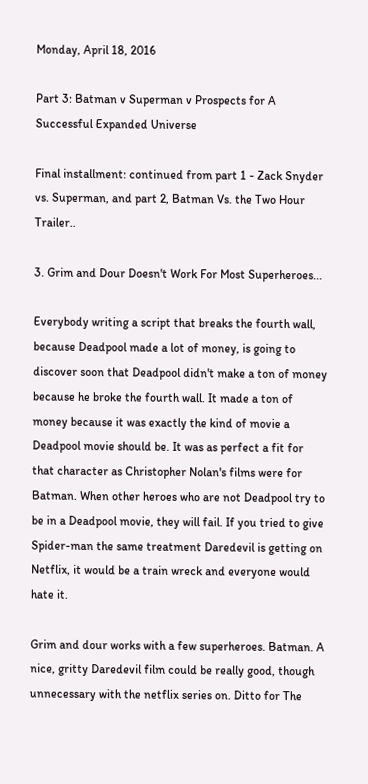Monday, April 18, 2016

Part 3: Batman v Superman v Prospects for A Successful Expanded Universe

Final installment: continued from part 1 - Zack Snyder vs. Superman, and part 2, Batman Vs. the Two Hour Trailer..

3. Grim and Dour Doesn't Work For Most Superheroes...

Everybody writing a script that breaks the fourth wall, because Deadpool made a lot of money, is going to discover soon that Deadpool didn't make a ton of money because he broke the fourth wall. It made a ton of money because it was exactly the kind of movie a Deadpool movie should be. It was as perfect a fit for that character as Christopher Nolan's films were for Batman. When other heroes who are not Deadpool try to be in a Deadpool movie, they will fail. If you tried to give Spider-man the same treatment Daredevil is getting on Netflix, it would be a train wreck and everyone would hate it.

Grim and dour works with a few superheroes. Batman. A nice, gritty Daredevil film could be really good, though unnecessary with the netflix series on. Ditto for The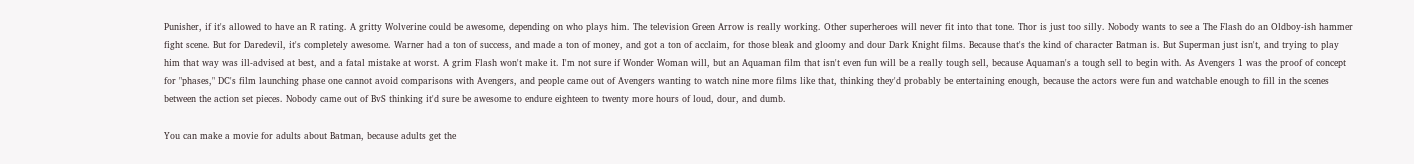Punisher, if it's allowed to have an R rating. A gritty Wolverine could be awesome, depending on who plays him. The television Green Arrow is really working. Other superheroes will never fit into that tone. Thor is just too silly. Nobody wants to see a The Flash do an Oldboy-ish hammer fight scene. But for Daredevil, it's completely awesome. Warner had a ton of success, and made a ton of money, and got a ton of acclaim, for those bleak and gloomy and dour Dark Knight films. Because that's the kind of character Batman is. But Superman just isn't, and trying to play him that way was ill-advised at best, and a fatal mistake at worst. A grim Flash won't make it. I'm not sure if Wonder Woman will, but an Aquaman film that isn't even fun will be a really tough sell, because Aquaman's a tough sell to begin with. As Avengers 1 was the proof of concept for "phases," DC's film launching phase one cannot avoid comparisons with Avengers, and people came out of Avengers wanting to watch nine more films like that, thinking they'd probably be entertaining enough, because the actors were fun and watchable enough to fill in the scenes between the action set pieces. Nobody came out of BvS thinking it'd sure be awesome to endure eighteen to twenty more hours of loud, dour, and dumb.

You can make a movie for adults about Batman, because adults get the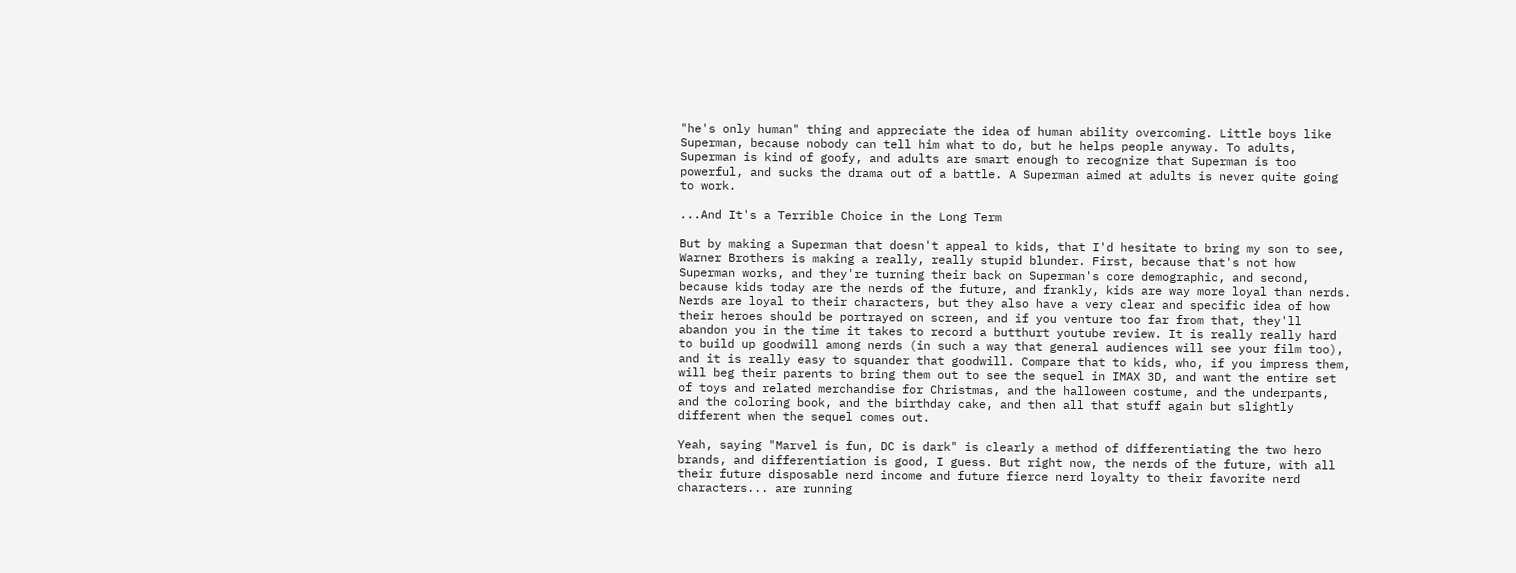"he's only human" thing and appreciate the idea of human ability overcoming. Little boys like Superman, because nobody can tell him what to do, but he helps people anyway. To adults, Superman is kind of goofy, and adults are smart enough to recognize that Superman is too powerful, and sucks the drama out of a battle. A Superman aimed at adults is never quite going to work.

...And It's a Terrible Choice in the Long Term

But by making a Superman that doesn't appeal to kids, that I'd hesitate to bring my son to see, Warner Brothers is making a really, really stupid blunder. First, because that's not how Superman works, and they're turning their back on Superman's core demographic, and second, because kids today are the nerds of the future, and frankly, kids are way more loyal than nerds. Nerds are loyal to their characters, but they also have a very clear and specific idea of how their heroes should be portrayed on screen, and if you venture too far from that, they'll abandon you in the time it takes to record a butthurt youtube review. It is really really hard to build up goodwill among nerds (in such a way that general audiences will see your film too), and it is really easy to squander that goodwill. Compare that to kids, who, if you impress them, will beg their parents to bring them out to see the sequel in IMAX 3D, and want the entire set of toys and related merchandise for Christmas, and the halloween costume, and the underpants, and the coloring book, and the birthday cake, and then all that stuff again but slightly different when the sequel comes out.

Yeah, saying "Marvel is fun, DC is dark" is clearly a method of differentiating the two hero brands, and differentiation is good, I guess. But right now, the nerds of the future, with all their future disposable nerd income and future fierce nerd loyalty to their favorite nerd characters... are running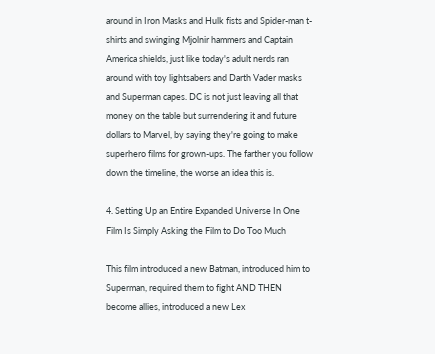around in Iron Masks and Hulk fists and Spider-man t-shirts and swinging Mjolnir hammers and Captain America shields, just like today's adult nerds ran around with toy lightsabers and Darth Vader masks and Superman capes. DC is not just leaving all that money on the table but surrendering it and future dollars to Marvel, by saying they're going to make superhero films for grown-ups. The farther you follow down the timeline, the worse an idea this is.

4. Setting Up an Entire Expanded Universe In One Film Is Simply Asking the Film to Do Too Much

This film introduced a new Batman, introduced him to Superman, required them to fight AND THEN become allies, introduced a new Lex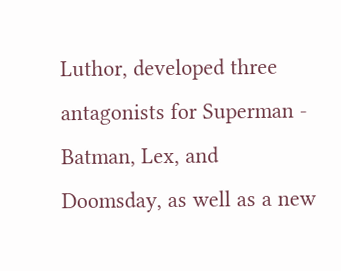Luthor, developed three antagonists for Superman - Batman, Lex, and Doomsday, as well as a new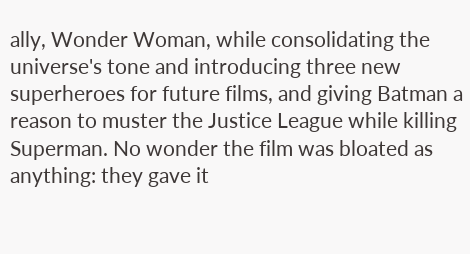ally, Wonder Woman, while consolidating the universe's tone and introducing three new superheroes for future films, and giving Batman a reason to muster the Justice League while killing Superman. No wonder the film was bloated as anything: they gave it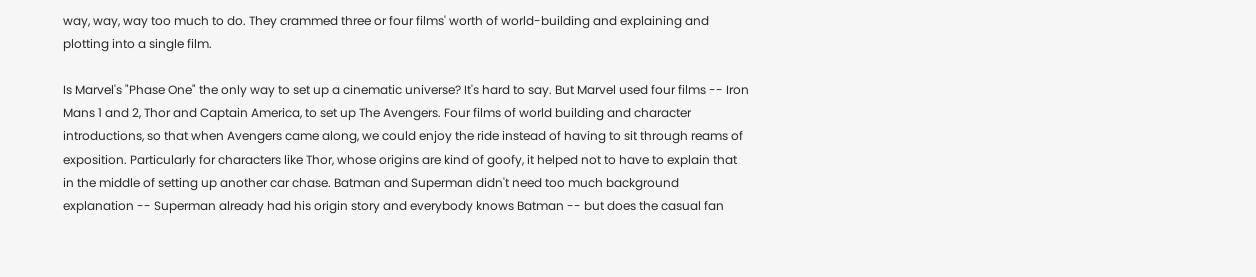way, way, way too much to do. They crammed three or four films' worth of world-building and explaining and plotting into a single film.

Is Marvel's "Phase One" the only way to set up a cinematic universe? It's hard to say. But Marvel used four films -- Iron Mans 1 and 2, Thor and Captain America, to set up The Avengers. Four films of world building and character introductions, so that when Avengers came along, we could enjoy the ride instead of having to sit through reams of exposition. Particularly for characters like Thor, whose origins are kind of goofy, it helped not to have to explain that in the middle of setting up another car chase. Batman and Superman didn't need too much background explanation -- Superman already had his origin story and everybody knows Batman -- but does the casual fan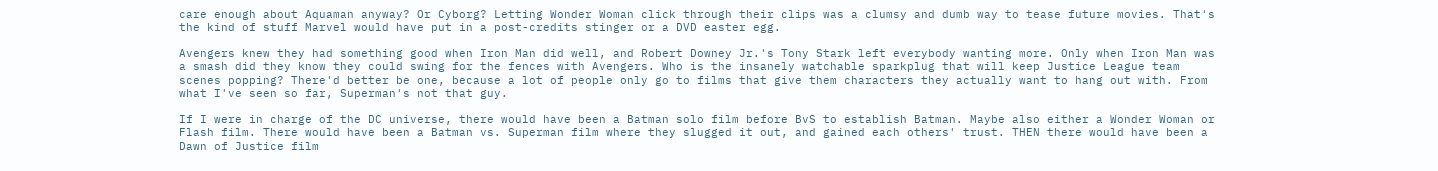care enough about Aquaman anyway? Or Cyborg? Letting Wonder Woman click through their clips was a clumsy and dumb way to tease future movies. That's the kind of stuff Marvel would have put in a post-credits stinger or a DVD easter egg.

Avengers knew they had something good when Iron Man did well, and Robert Downey Jr.'s Tony Stark left everybody wanting more. Only when Iron Man was a smash did they know they could swing for the fences with Avengers. Who is the insanely watchable sparkplug that will keep Justice League team scenes popping? There'd better be one, because a lot of people only go to films that give them characters they actually want to hang out with. From what I've seen so far, Superman's not that guy.

If I were in charge of the DC universe, there would have been a Batman solo film before BvS to establish Batman. Maybe also either a Wonder Woman or Flash film. There would have been a Batman vs. Superman film where they slugged it out, and gained each others' trust. THEN there would have been a Dawn of Justice film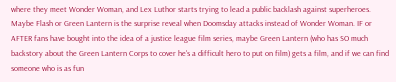where they meet Wonder Woman, and Lex Luthor starts trying to lead a public backlash against superheroes. Maybe Flash or Green Lantern is the surprise reveal when Doomsday attacks instead of Wonder Woman. IF or AFTER fans have bought into the idea of a justice league film series, maybe Green Lantern (who has SO much backstory about the Green Lantern Corps to cover he's a difficult hero to put on film) gets a film, and if we can find someone who is as fun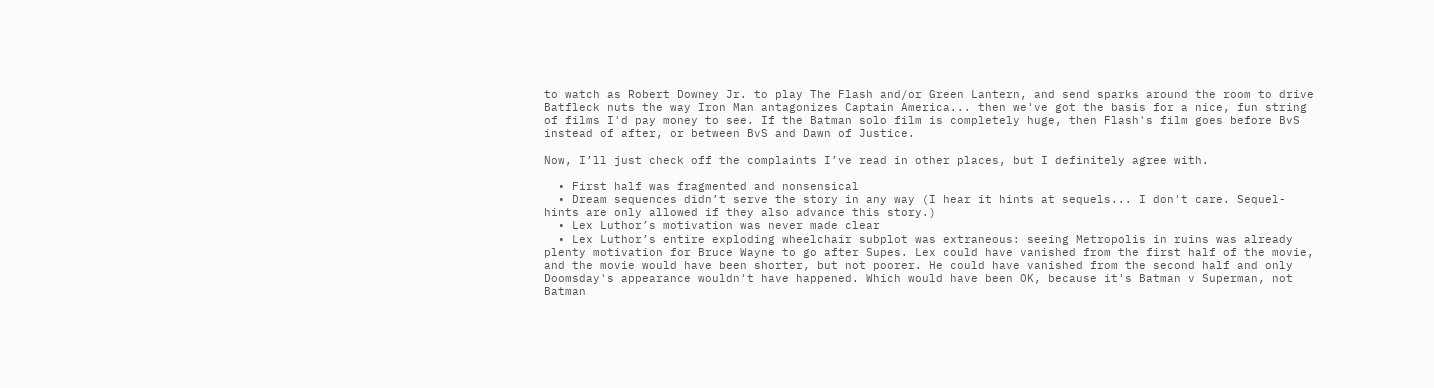to watch as Robert Downey Jr. to play The Flash and/or Green Lantern, and send sparks around the room to drive Batfleck nuts the way Iron Man antagonizes Captain America... then we've got the basis for a nice, fun string of films I'd pay money to see. If the Batman solo film is completely huge, then Flash's film goes before BvS instead of after, or between BvS and Dawn of Justice.

Now, I’ll just check off the complaints I’ve read in other places, but I definitely agree with.

  • First half was fragmented and nonsensical
  • Dream sequences didn’t serve the story in any way (I hear it hints at sequels... I don't care. Sequel-hints are only allowed if they also advance this story.)
  • Lex Luthor’s motivation was never made clear
  • Lex Luthor’s entire exploding wheelchair subplot was extraneous: seeing Metropolis in ruins was already plenty motivation for Bruce Wayne to go after Supes. Lex could have vanished from the first half of the movie, and the movie would have been shorter, but not poorer. He could have vanished from the second half and only Doomsday's appearance wouldn't have happened. Which would have been OK, because it's Batman v Superman, not Batman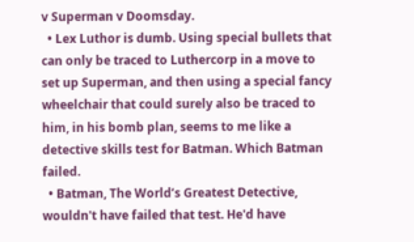v Superman v Doomsday.
  • Lex Luthor is dumb. Using special bullets that can only be traced to Luthercorp in a move to set up Superman, and then using a special fancy wheelchair that could surely also be traced to him, in his bomb plan, seems to me like a detective skills test for Batman. Which Batman failed.
  • Batman, The World’s Greatest Detective, wouldn't have failed that test. He'd have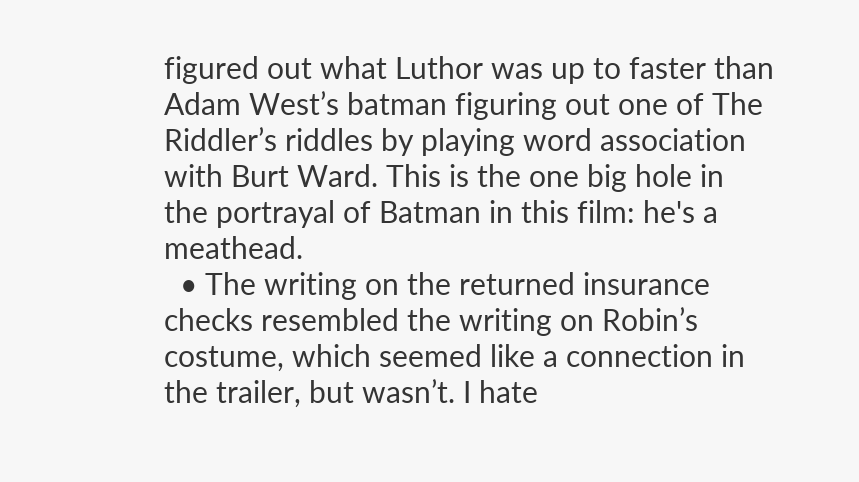figured out what Luthor was up to faster than Adam West’s batman figuring out one of The Riddler’s riddles by playing word association with Burt Ward. This is the one big hole in the portrayal of Batman in this film: he's a meathead.
  • The writing on the returned insurance checks resembled the writing on Robin’s costume, which seemed like a connection in the trailer, but wasn’t. I hate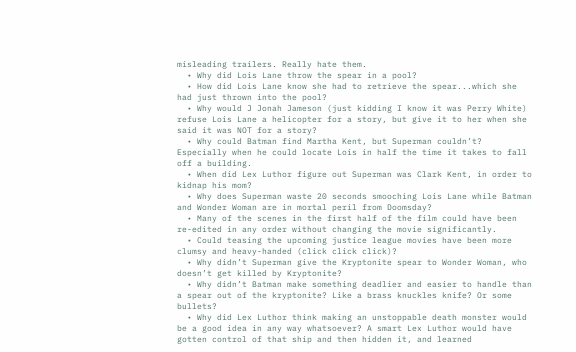misleading trailers. Really hate them.
  • Why did Lois Lane throw the spear in a pool?
  • How did Lois Lane know she had to retrieve the spear...which she had just thrown into the pool?
  • Why would J Jonah Jameson (just kidding I know it was Perry White) refuse Lois Lane a helicopter for a story, but give it to her when she said it was NOT for a story?
  • Why could Batman find Martha Kent, but Superman couldn’t? Especially when he could locate Lois in half the time it takes to fall off a building.
  • When did Lex Luthor figure out Superman was Clark Kent, in order to kidnap his mom?
  • Why does Superman waste 20 seconds smooching Lois Lane while Batman and Wonder Woman are in mortal peril from Doomsday?
  • Many of the scenes in the first half of the film could have been re-edited in any order without changing the movie significantly.
  • Could teasing the upcoming justice league movies have been more clumsy and heavy-handed (click click click)?
  • Why didn’t Superman give the Kryptonite spear to Wonder Woman, who doesn’t get killed by Kryptonite?
  • Why didn’t Batman make something deadlier and easier to handle than a spear out of the kryptonite? Like a brass knuckles knife? Or some bullets?
  • Why did Lex Luthor think making an unstoppable death monster would be a good idea in any way whatsoever? A smart Lex Luthor would have gotten control of that ship and then hidden it, and learned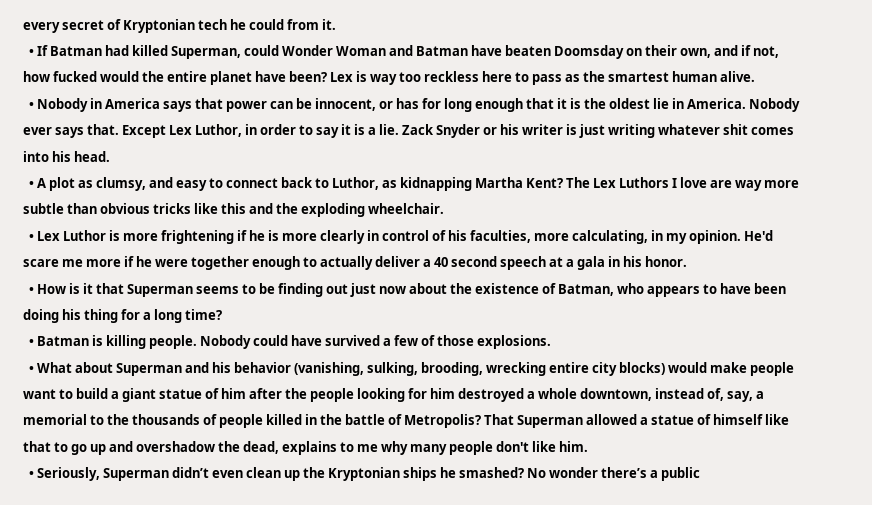every secret of Kryptonian tech he could from it.
  • If Batman had killed Superman, could Wonder Woman and Batman have beaten Doomsday on their own, and if not, how fucked would the entire planet have been? Lex is way too reckless here to pass as the smartest human alive.
  • Nobody in America says that power can be innocent, or has for long enough that it is the oldest lie in America. Nobody ever says that. Except Lex Luthor, in order to say it is a lie. Zack Snyder or his writer is just writing whatever shit comes into his head.
  • A plot as clumsy, and easy to connect back to Luthor, as kidnapping Martha Kent? The Lex Luthors I love are way more subtle than obvious tricks like this and the exploding wheelchair.
  • Lex Luthor is more frightening if he is more clearly in control of his faculties, more calculating, in my opinion. He'd scare me more if he were together enough to actually deliver a 40 second speech at a gala in his honor.
  • How is it that Superman seems to be finding out just now about the existence of Batman, who appears to have been doing his thing for a long time?
  • Batman is killing people. Nobody could have survived a few of those explosions.
  • What about Superman and his behavior (vanishing, sulking, brooding, wrecking entire city blocks) would make people want to build a giant statue of him after the people looking for him destroyed a whole downtown, instead of, say, a memorial to the thousands of people killed in the battle of Metropolis? That Superman allowed a statue of himself like that to go up and overshadow the dead, explains to me why many people don't like him.
  • Seriously, Superman didn’t even clean up the Kryptonian ships he smashed? No wonder there’s a public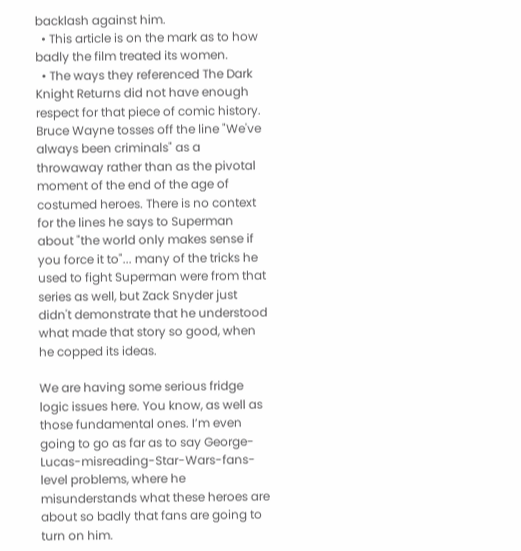backlash against him.
  • This article is on the mark as to how badly the film treated its women.
  • The ways they referenced The Dark Knight Returns did not have enough respect for that piece of comic history. Bruce Wayne tosses off the line "We've always been criminals" as a throwaway rather than as the pivotal moment of the end of the age of costumed heroes. There is no context for the lines he says to Superman about "the world only makes sense if you force it to"... many of the tricks he used to fight Superman were from that series as well, but Zack Snyder just didn't demonstrate that he understood what made that story so good, when he copped its ideas.

We are having some serious fridge logic issues here. You know, as well as those fundamental ones. I’m even going to go as far as to say George-Lucas-misreading-Star-Wars-fans-level problems, where he misunderstands what these heroes are about so badly that fans are going to turn on him.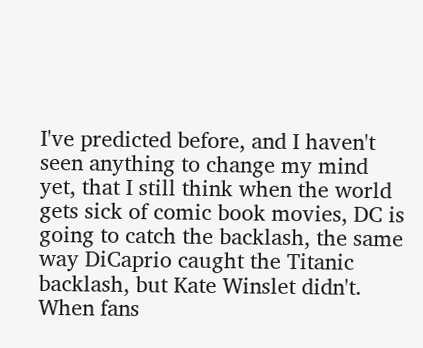I've predicted before, and I haven't seen anything to change my mind yet, that I still think when the world gets sick of comic book movies, DC is going to catch the backlash, the same way DiCaprio caught the Titanic backlash, but Kate Winslet didn't. When fans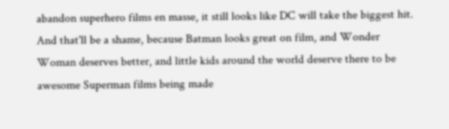abandon superhero films en masse, it still looks like DC will take the biggest hit. And that'll be a shame, because Batman looks great on film, and Wonder Woman deserves better, and little kids around the world deserve there to be awesome Superman films being made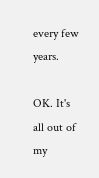every few years.

OK. It's all out of my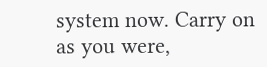system now. Carry on as you were,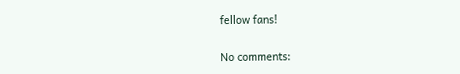fellow fans!

No comments: